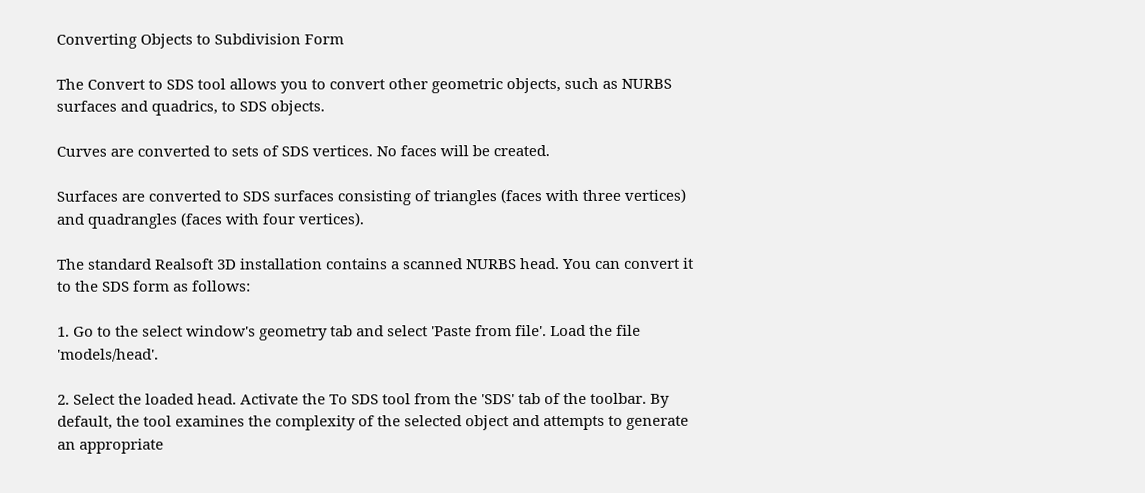Converting Objects to Subdivision Form

The Convert to SDS tool allows you to convert other geometric objects, such as NURBS surfaces and quadrics, to SDS objects.

Curves are converted to sets of SDS vertices. No faces will be created.

Surfaces are converted to SDS surfaces consisting of triangles (faces with three vertices) and quadrangles (faces with four vertices).

The standard Realsoft 3D installation contains a scanned NURBS head. You can convert it to the SDS form as follows:

1. Go to the select window's geometry tab and select 'Paste from file'. Load the file 'models/head'.

2. Select the loaded head. Activate the To SDS tool from the 'SDS' tab of the toolbar. By default, the tool examines the complexity of the selected object and attempts to generate an appropriate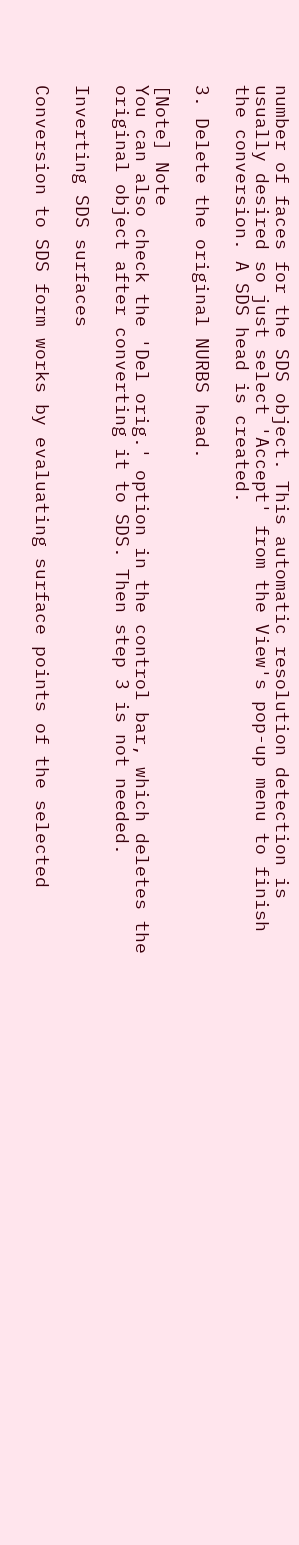number of faces for the SDS object. This automatic resolution detection is usually desired so just select 'Accept' from the View's pop-up menu to finish the conversion. A SDS head is created.

3. Delete the original NURBS head.

[Note] Note
You can also check the 'Del orig.' option in the control bar, which deletes the original object after converting it to SDS. Then step 3 is not needed.

Inverting SDS surfaces

Conversion to SDS form works by evaluating surface points of the selected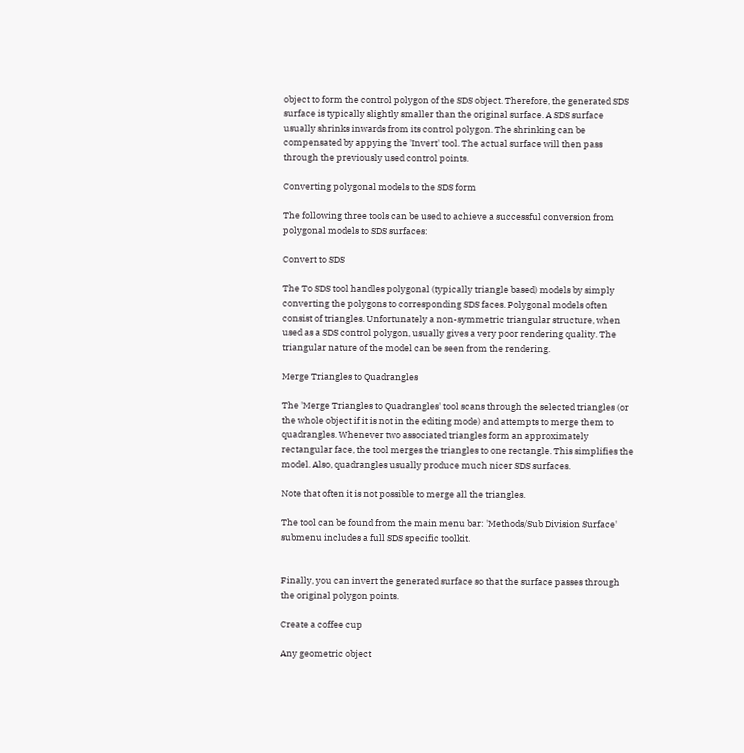object to form the control polygon of the SDS object. Therefore, the generated SDS surface is typically slightly smaller than the original surface. A SDS surface usually shrinks inwards from its control polygon. The shrinking can be compensated by appying the 'Invert' tool. The actual surface will then pass through the previously used control points.

Converting polygonal models to the SDS form

The following three tools can be used to achieve a successful conversion from polygonal models to SDS surfaces:

Convert to SDS

The To SDS tool handles polygonal (typically triangle based) models by simply converting the polygons to corresponding SDS faces. Polygonal models often consist of triangles. Unfortunately a non-symmetric triangular structure, when used as a SDS control polygon, usually gives a very poor rendering quality. The triangular nature of the model can be seen from the rendering.

Merge Triangles to Quadrangles

The 'Merge Triangles to Quadrangles' tool scans through the selected triangles (or the whole object if it is not in the editing mode) and attempts to merge them to quadrangles. Whenever two associated triangles form an approximately rectangular face, the tool merges the triangles to one rectangle. This simplifies the model. Also, quadrangles usually produce much nicer SDS surfaces.

Note that often it is not possible to merge all the triangles.

The tool can be found from the main menu bar: 'Methods/Sub Division Surface' submenu includes a full SDS specific toolkit.


Finally, you can invert the generated surface so that the surface passes through the original polygon points.

Create a coffee cup

Any geometric object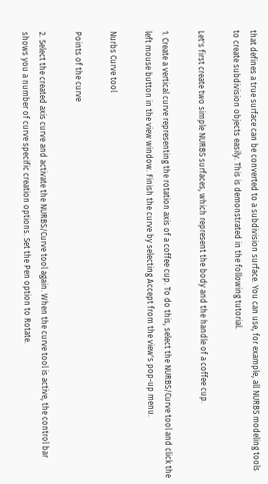that defines a true surface can be converted to a subdivision surface. You can use, for example, all NURBS modeling tools to create subdivision objects easily. This is demonstrated in the following tutorial.

Let's first create two simple NURBS surfaces, which represent the body and the handle of a coffee cup.

1. Create a vertical curve representing the rotation axis of a coffee cup. To do this, select the NURBS/Curve tool and click the left mouse button in the view window. Finish the curve by selecting Accept from the view's pop-up menu.

Nurbs Curve tool

Points of the curve

2. Select the created axis curve and activate the NURBS/Curve tool again. When the curve tool is active, the control bar shows you a number of curve specific creation options. Set the Pen option to Rotate.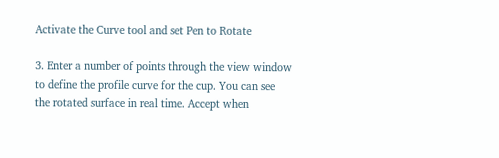Activate the Curve tool and set Pen to Rotate

3. Enter a number of points through the view window to define the profile curve for the cup. You can see the rotated surface in real time. Accept when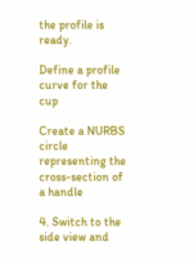the profile is ready.

Define a profile curve for the cup

Create a NURBS circle representing the cross-section of a handle

4. Switch to the side view and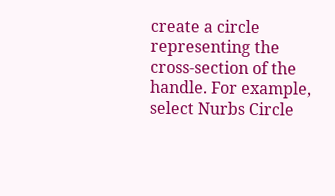create a circle representing the cross-section of the handle. For example, select Nurbs Circle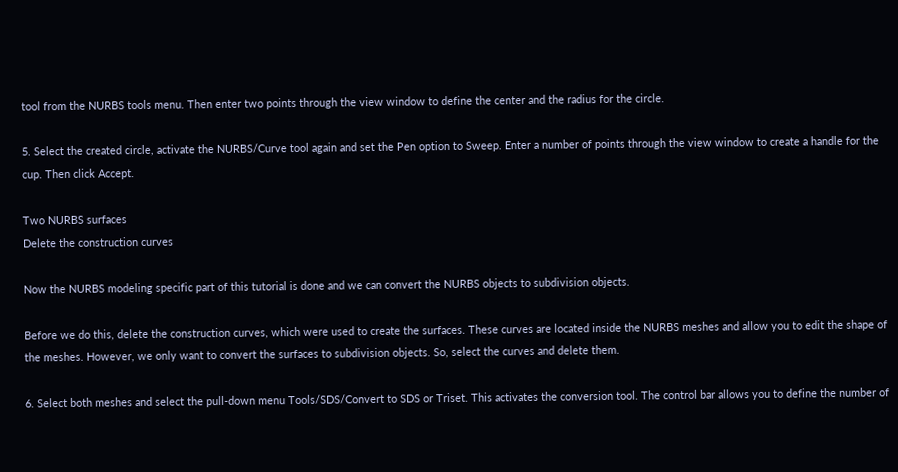tool from the NURBS tools menu. Then enter two points through the view window to define the center and the radius for the circle.

5. Select the created circle, activate the NURBS/Curve tool again and set the Pen option to Sweep. Enter a number of points through the view window to create a handle for the cup. Then click Accept.

Two NURBS surfaces
Delete the construction curves

Now the NURBS modeling specific part of this tutorial is done and we can convert the NURBS objects to subdivision objects.

Before we do this, delete the construction curves, which were used to create the surfaces. These curves are located inside the NURBS meshes and allow you to edit the shape of the meshes. However, we only want to convert the surfaces to subdivision objects. So, select the curves and delete them.

6. Select both meshes and select the pull-down menu Tools/SDS/Convert to SDS or Triset. This activates the conversion tool. The control bar allows you to define the number of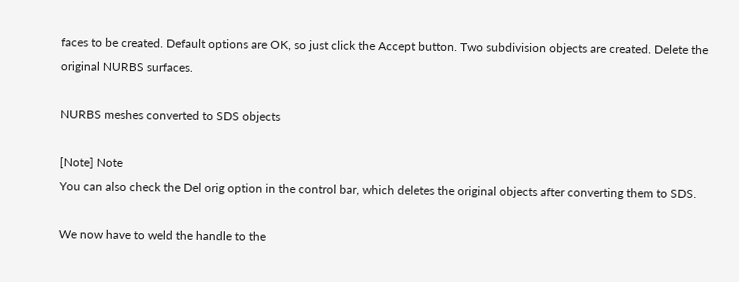faces to be created. Default options are OK, so just click the Accept button. Two subdivision objects are created. Delete the original NURBS surfaces.

NURBS meshes converted to SDS objects

[Note] Note
You can also check the Del orig option in the control bar, which deletes the original objects after converting them to SDS.

We now have to weld the handle to the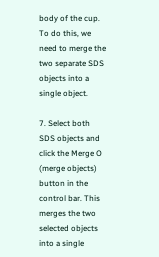body of the cup. To do this, we need to merge the two separate SDS objects into a single object.

7. Select both SDS objects and click the Merge O (merge objects) button in the control bar. This merges the two selected objects into a single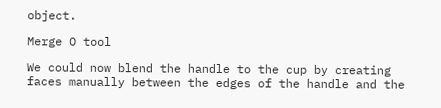object.

Merge O tool

We could now blend the handle to the cup by creating faces manually between the edges of the handle and the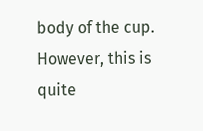body of the cup. However, this is quite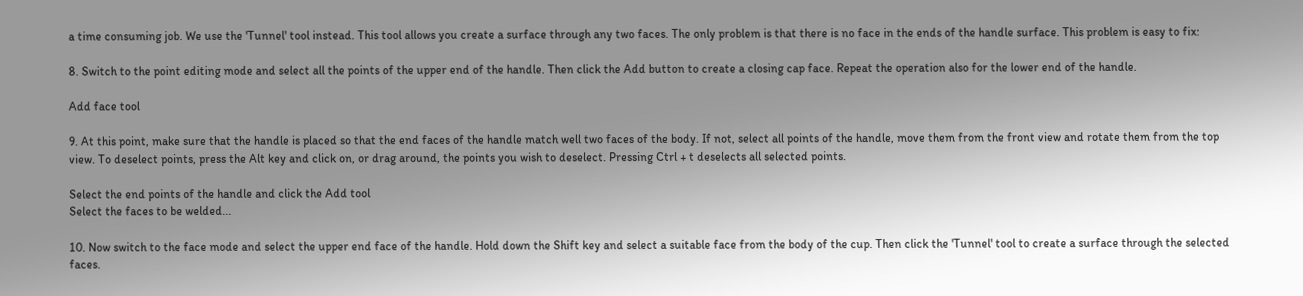a time consuming job. We use the 'Tunnel' tool instead. This tool allows you create a surface through any two faces. The only problem is that there is no face in the ends of the handle surface. This problem is easy to fix:

8. Switch to the point editing mode and select all the points of the upper end of the handle. Then click the Add button to create a closing cap face. Repeat the operation also for the lower end of the handle.

Add face tool

9. At this point, make sure that the handle is placed so that the end faces of the handle match well two faces of the body. If not, select all points of the handle, move them from the front view and rotate them from the top view. To deselect points, press the Alt key and click on, or drag around, the points you wish to deselect. Pressing Ctrl + t deselects all selected points.

Select the end points of the handle and click the Add tool
Select the faces to be welded...

10. Now switch to the face mode and select the upper end face of the handle. Hold down the Shift key and select a suitable face from the body of the cup. Then click the 'Tunnel' tool to create a surface through the selected faces.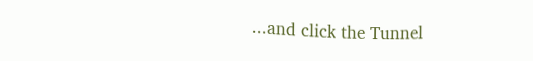...and click the Tunnel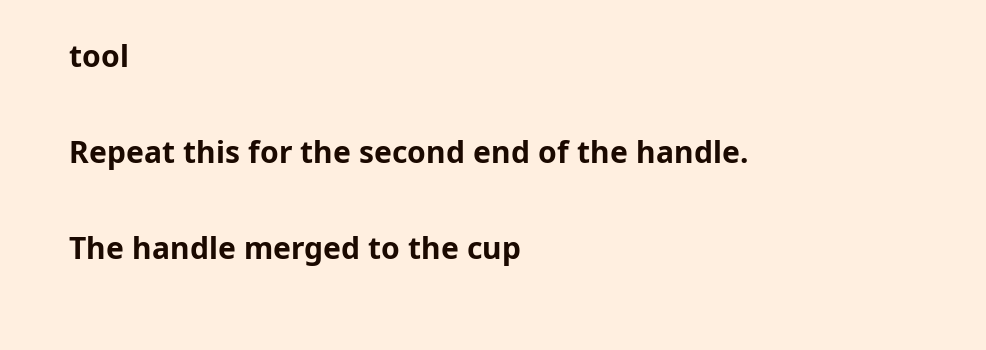tool

Repeat this for the second end of the handle.

The handle merged to the cup